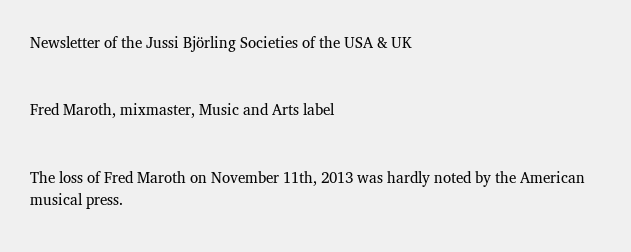Newsletter of the Jussi Björling Societies of the USA & UK


Fred Maroth, mixmaster, Music and Arts label


The loss of Fred Maroth on November 11th, 2013 was hardly noted by the American musical press.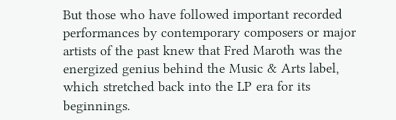But those who have followed important recorded performances by contemporary composers or major artists of the past knew that Fred Maroth was the energized genius behind the Music & Arts label, which stretched back into the LP era for its beginnings.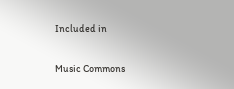Included in

Music Commons